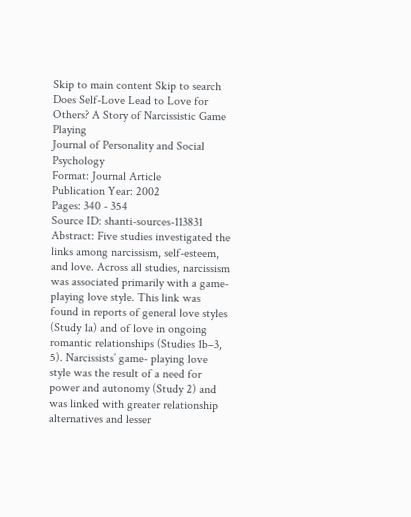Skip to main content Skip to search
Does Self-Love Lead to Love for Others? A Story of Narcissistic Game Playing
Journal of Personality and Social Psychology
Format: Journal Article
Publication Year: 2002
Pages: 340 - 354
Source ID: shanti-sources-113831
Abstract: Five studies investigated the links among narcissism, self-esteem, and love. Across all studies, narcissism was associated primarily with a game-playing love style. This link was found in reports of general love styles (Study 1a) and of love in ongoing romantic relationships (Studies 1b–3, 5). Narcissists’ game- playing love style was the result of a need for power and autonomy (Study 2) and was linked with greater relationship alternatives and lesser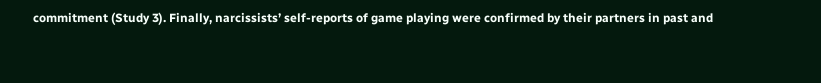commitment (Study 3). Finally, narcissists’ self-reports of game playing were confirmed by their partners in past and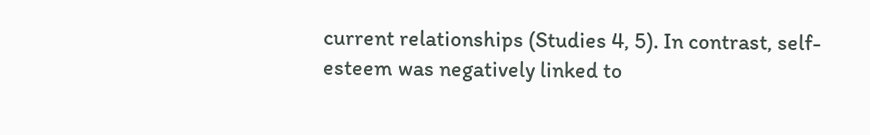current relationships (Studies 4, 5). In contrast, self-esteem was negatively linked to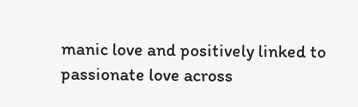manic love and positively linked to passionate love across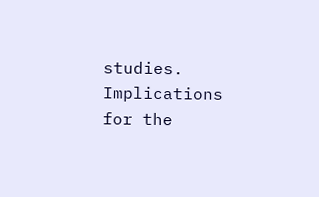studies. Implications for the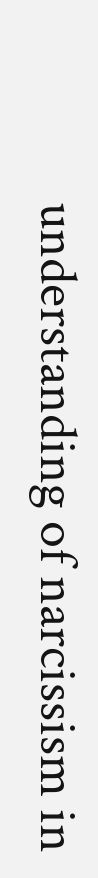understanding of narcissism in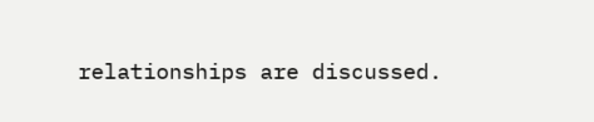relationships are discussed.